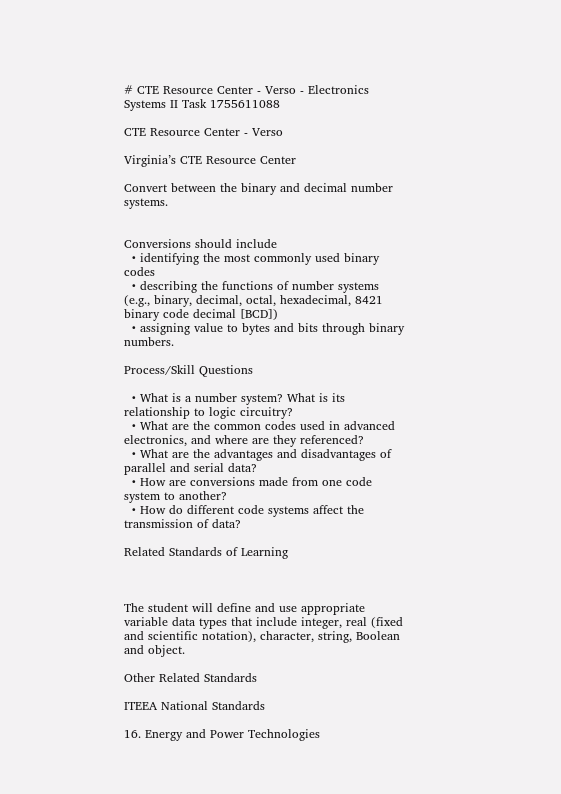# CTE Resource Center - Verso - Electronics Systems II Task 1755611088

CTE Resource Center - Verso

Virginia’s CTE Resource Center

Convert between the binary and decimal number systems.


Conversions should include
  • identifying the most commonly used binary codes
  • describing the functions of number systems (e.g., binary, decimal, octal, hexadecimal, 8421 binary code decimal [BCD])
  • assigning value to bytes and bits through binary numbers.

Process/Skill Questions

  • What is a number system? What is its relationship to logic circuitry?
  • What are the common codes used in advanced electronics, and where are they referenced?
  • What are the advantages and disadvantages of parallel and serial data?
  • How are conversions made from one code system to another?
  • How do different code systems affect the transmission of data?

Related Standards of Learning



The student will define and use appropriate variable data types that include integer, real (fixed and scientific notation), character, string, Boolean and object.

Other Related Standards

ITEEA National Standards

16. Energy and Power Technologies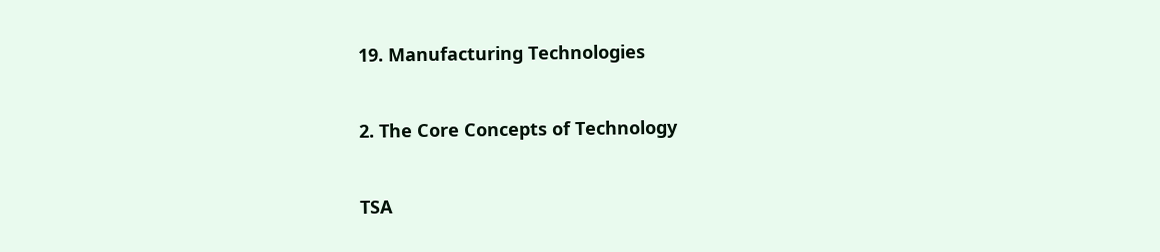19. Manufacturing Technologies


2. The Core Concepts of Technology


TSA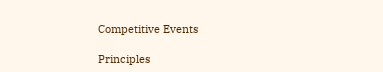Competitive Events

Principles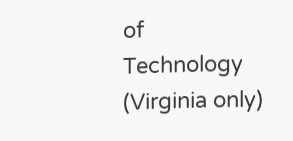of Technology (Virginia only)